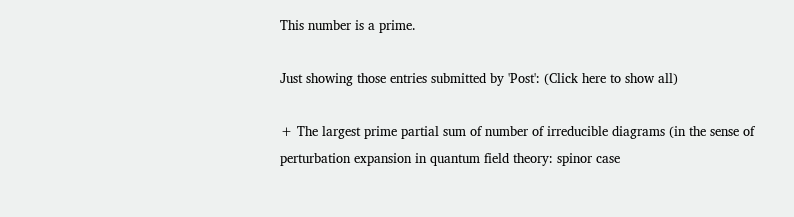This number is a prime.

Just showing those entries submitted by 'Post': (Click here to show all)

+ The largest prime partial sum of number of irreducible diagrams (in the sense of perturbation expansion in quantum field theory: spinor case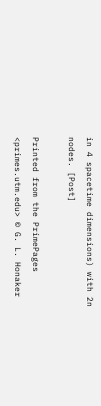in 4 spacetime dimensions) with 2n nodes. [Post]

Printed from the PrimePages <primes.utm.edu> © G. L. Honaker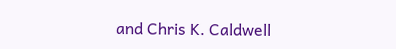and Chris K. Caldwell